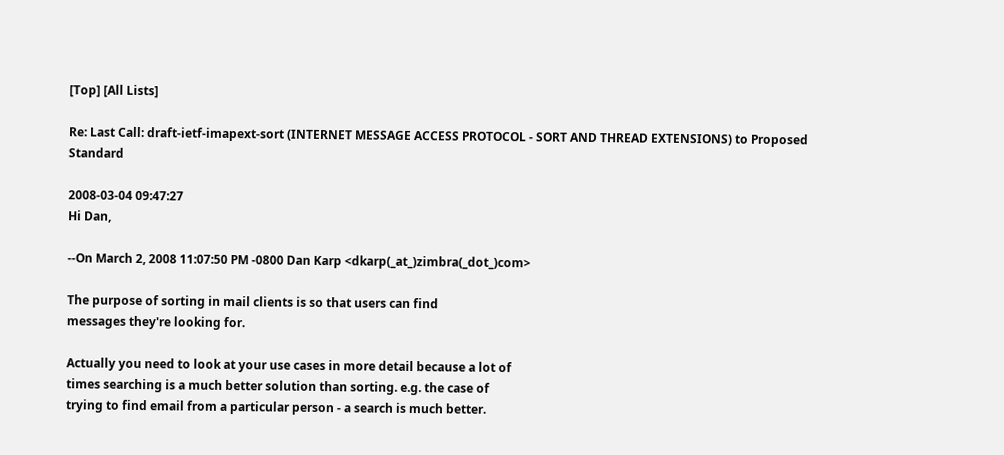[Top] [All Lists]

Re: Last Call: draft-ietf-imapext-sort (INTERNET MESSAGE ACCESS PROTOCOL - SORT AND THREAD EXTENSIONS) to Proposed Standard

2008-03-04 09:47:27
Hi Dan,

--On March 2, 2008 11:07:50 PM -0800 Dan Karp <dkarp(_at_)zimbra(_dot_)com>

The purpose of sorting in mail clients is so that users can find
messages they're looking for.

Actually you need to look at your use cases in more detail because a lot of
times searching is a much better solution than sorting. e.g. the case of
trying to find email from a particular person - a search is much better.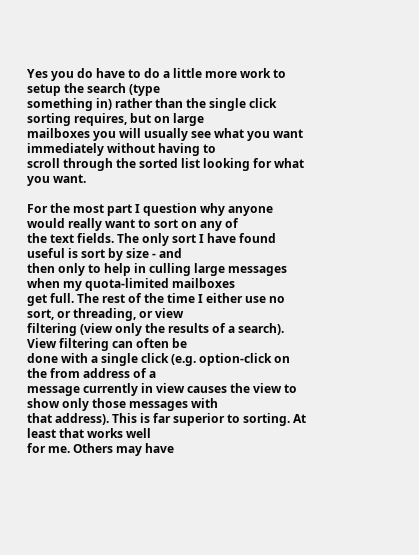Yes you do have to do a little more work to setup the search (type
something in) rather than the single click sorting requires, but on large
mailboxes you will usually see what you want immediately without having to
scroll through the sorted list looking for what you want.

For the most part I question why anyone would really want to sort on any of
the text fields. The only sort I have found useful is sort by size - and
then only to help in culling large messages when my quota-limited mailboxes
get full. The rest of the time I either use no sort, or threading, or view
filtering (view only the results of a search). View filtering can often be
done with a single click (e.g. option-click on the from address of a
message currently in view causes the view to show only those messages with
that address). This is far superior to sorting. At least that works well
for me. Others may have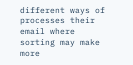different ways of processes their email where
sorting may make more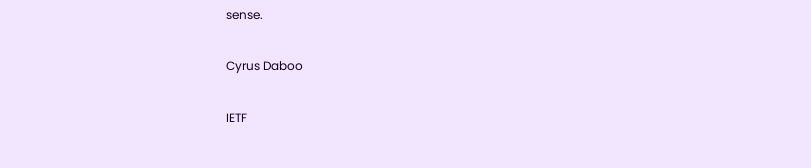sense.

Cyrus Daboo

IETF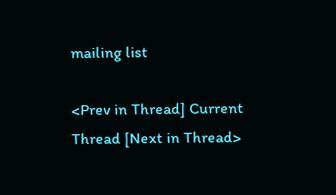mailing list

<Prev in Thread] Current Thread [Next in Thread>